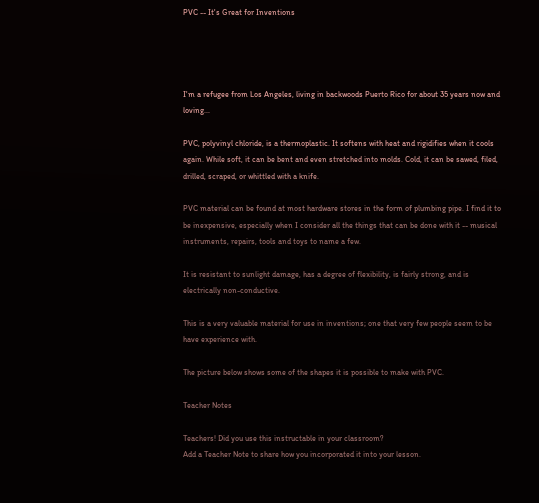PVC -- It's Great for Inventions




I'm a refugee from Los Angeles, living in backwoods Puerto Rico for about 35 years now and loving...

PVC, polyvinyl chloride, is a thermoplastic. It softens with heat and rigidifies when it cools again. While soft, it can be bent and even stretched into molds. Cold, it can be sawed, filed, drilled, scraped, or whittled with a knife.

PVC material can be found at most hardware stores in the form of plumbing pipe. I find it to be inexpensive, especially when I consider all the things that can be done with it -- musical instruments, repairs, tools and toys to name a few.

It is resistant to sunlight damage, has a degree of flexibility, is fairly strong, and is electrically non-conductive.

This is a very valuable material for use in inventions; one that very few people seem to be have experience with.

The picture below shows some of the shapes it is possible to make with PVC.

Teacher Notes

Teachers! Did you use this instructable in your classroom?
Add a Teacher Note to share how you incorporated it into your lesson.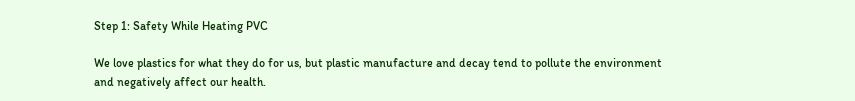Step 1: Safety While Heating PVC

We love plastics for what they do for us, but plastic manufacture and decay tend to pollute the environment and negatively affect our health.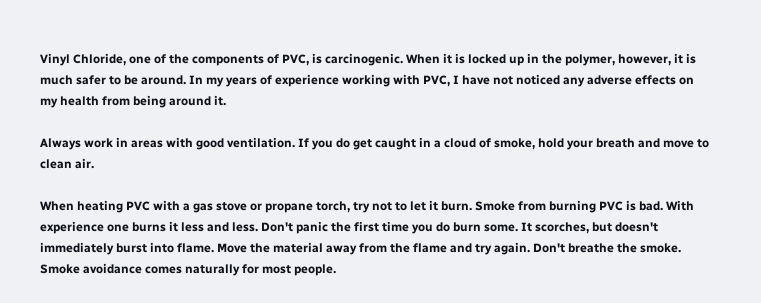Vinyl Chloride, one of the components of PVC, is carcinogenic. When it is locked up in the polymer, however, it is much safer to be around. In my years of experience working with PVC, I have not noticed any adverse effects on my health from being around it.

Always work in areas with good ventilation. If you do get caught in a cloud of smoke, hold your breath and move to clean air.

When heating PVC with a gas stove or propane torch, try not to let it burn. Smoke from burning PVC is bad. With experience one burns it less and less. Don't panic the first time you do burn some. It scorches, but doesn't immediately burst into flame. Move the material away from the flame and try again. Don't breathe the smoke. Smoke avoidance comes naturally for most people.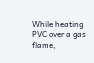While heating PVC over a gas flame,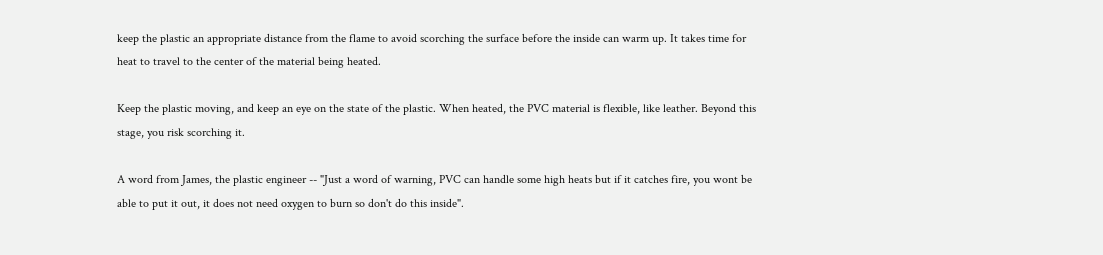keep the plastic an appropriate distance from the flame to avoid scorching the surface before the inside can warm up. It takes time for heat to travel to the center of the material being heated.

Keep the plastic moving, and keep an eye on the state of the plastic. When heated, the PVC material is flexible, like leather. Beyond this stage, you risk scorching it.

A word from James, the plastic engineer -- "Just a word of warning, PVC can handle some high heats but if it catches fire, you wont be able to put it out, it does not need oxygen to burn so don't do this inside".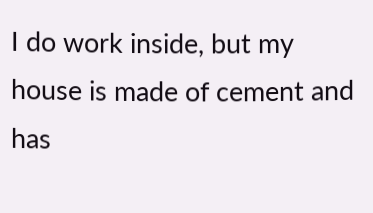I do work inside, but my house is made of cement and has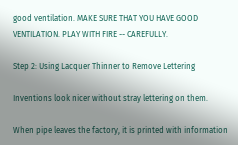good ventilation. MAKE SURE THAT YOU HAVE GOOD VENTILATION. PLAY WITH FIRE -- CAREFULLY.

Step 2: Using Lacquer Thinner to Remove Lettering

Inventions look nicer without stray lettering on them.

When pipe leaves the factory, it is printed with information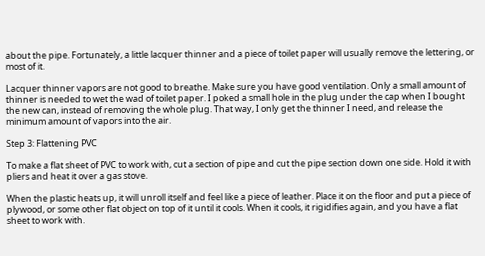about the pipe. Fortunately, a little lacquer thinner and a piece of toilet paper will usually remove the lettering, or most of it.

Lacquer thinner vapors are not good to breathe. Make sure you have good ventilation. Only a small amount of thinner is needed to wet the wad of toilet paper. I poked a small hole in the plug under the cap when I bought the new can, instead of removing the whole plug. That way, I only get the thinner I need, and release the minimum amount of vapors into the air.

Step 3: Flattening PVC

To make a flat sheet of PVC to work with, cut a section of pipe and cut the pipe section down one side. Hold it with pliers and heat it over a gas stove.

When the plastic heats up, it will unroll itself and feel like a piece of leather. Place it on the floor and put a piece of plywood, or some other flat object on top of it until it cools. When it cools, it rigidifies again, and you have a flat sheet to work with.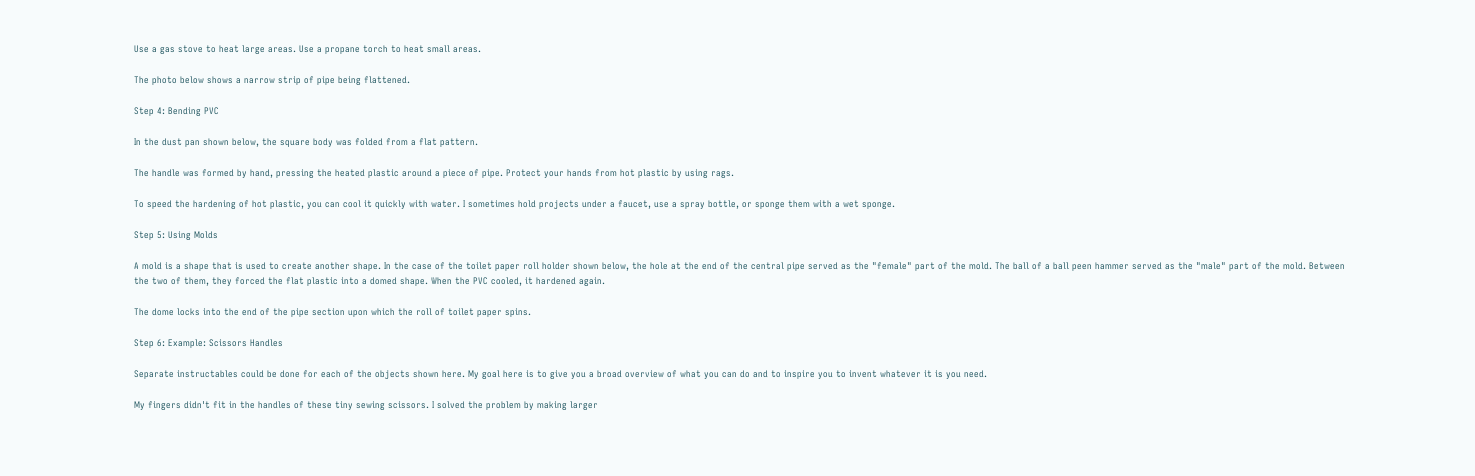Use a gas stove to heat large areas. Use a propane torch to heat small areas.

The photo below shows a narrow strip of pipe being flattened.

Step 4: Bending PVC

In the dust pan shown below, the square body was folded from a flat pattern.

The handle was formed by hand, pressing the heated plastic around a piece of pipe. Protect your hands from hot plastic by using rags.

To speed the hardening of hot plastic, you can cool it quickly with water. I sometimes hold projects under a faucet, use a spray bottle, or sponge them with a wet sponge.

Step 5: Using Molds

A mold is a shape that is used to create another shape. In the case of the toilet paper roll holder shown below, the hole at the end of the central pipe served as the "female" part of the mold. The ball of a ball peen hammer served as the "male" part of the mold. Between the two of them, they forced the flat plastic into a domed shape. When the PVC cooled, it hardened again.

The dome locks into the end of the pipe section upon which the roll of toilet paper spins.

Step 6: Example: Scissors Handles

Separate instructables could be done for each of the objects shown here. My goal here is to give you a broad overview of what you can do and to inspire you to invent whatever it is you need.

My fingers didn't fit in the handles of these tiny sewing scissors. I solved the problem by making larger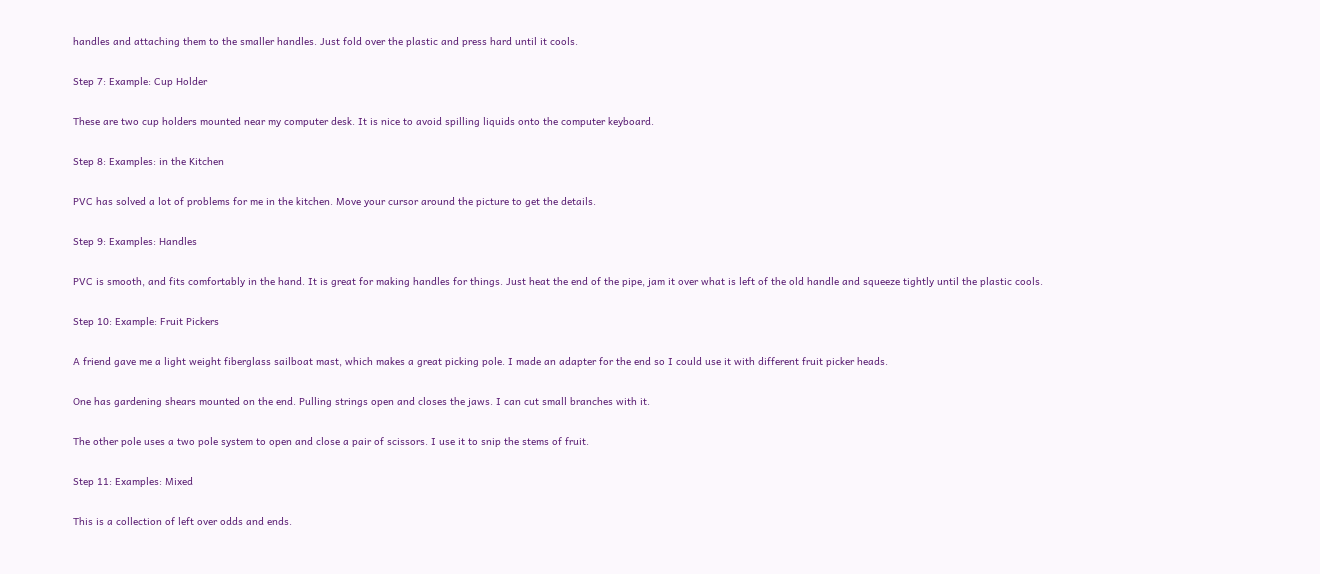handles and attaching them to the smaller handles. Just fold over the plastic and press hard until it cools.

Step 7: Example: Cup Holder

These are two cup holders mounted near my computer desk. It is nice to avoid spilling liquids onto the computer keyboard.

Step 8: Examples: in the Kitchen

PVC has solved a lot of problems for me in the kitchen. Move your cursor around the picture to get the details.

Step 9: Examples: Handles

PVC is smooth, and fits comfortably in the hand. It is great for making handles for things. Just heat the end of the pipe, jam it over what is left of the old handle and squeeze tightly until the plastic cools.

Step 10: Example: Fruit Pickers

A friend gave me a light weight fiberglass sailboat mast, which makes a great picking pole. I made an adapter for the end so I could use it with different fruit picker heads.

One has gardening shears mounted on the end. Pulling strings open and closes the jaws. I can cut small branches with it.

The other pole uses a two pole system to open and close a pair of scissors. I use it to snip the stems of fruit.

Step 11: Examples: Mixed

This is a collection of left over odds and ends.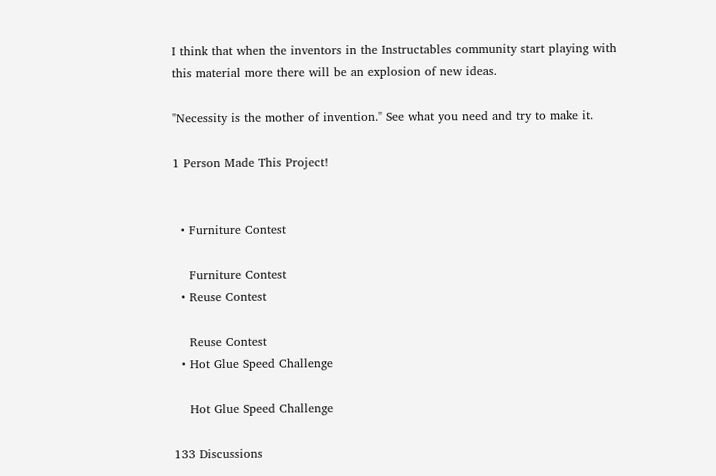I think that when the inventors in the Instructables community start playing with this material more there will be an explosion of new ideas.

"Necessity is the mother of invention." See what you need and try to make it.

1 Person Made This Project!


  • Furniture Contest

    Furniture Contest
  • Reuse Contest

    Reuse Contest
  • Hot Glue Speed Challenge

    Hot Glue Speed Challenge

133 Discussions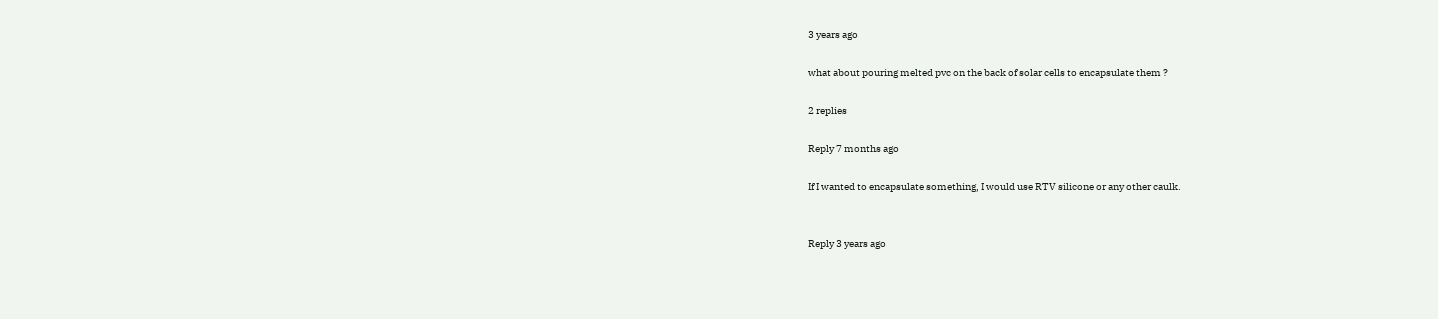3 years ago

what about pouring melted pvc on the back of solar cells to encapsulate them ?

2 replies

Reply 7 months ago

If I wanted to encapsulate something, I would use RTV silicone or any other caulk.


Reply 3 years ago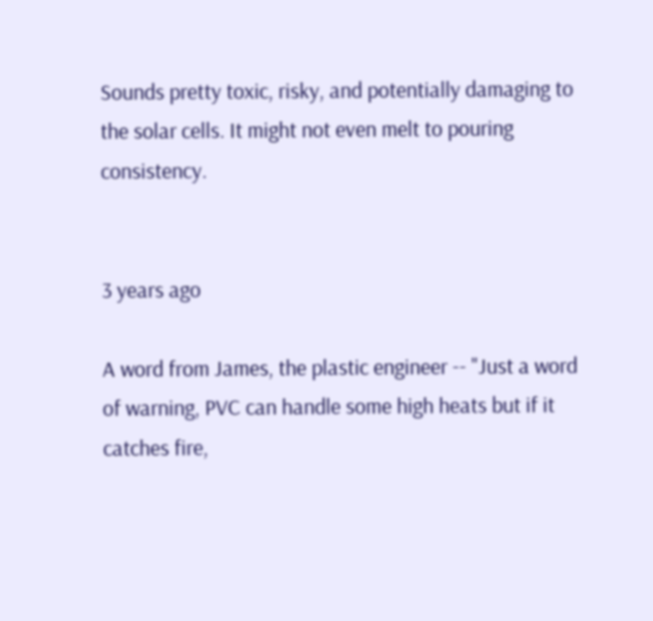Sounds pretty toxic, risky, and potentially damaging to the solar cells. It might not even melt to pouring consistency.


3 years ago

A word from James, the plastic engineer -- "Just a word of warning, PVC can handle some high heats but if it catches fire,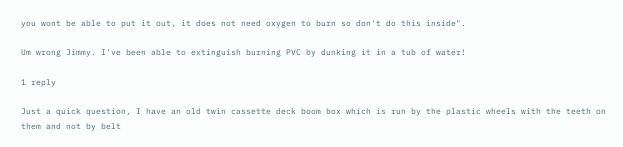you wont be able to put it out, it does not need oxygen to burn so don't do this inside".

Um wrong Jimmy. I've been able to extinguish burning PVC by dunking it in a tub of water!

1 reply

Just a quick question, I have an old twin cassette deck boom box which is run by the plastic wheels with the teeth on them and not by belt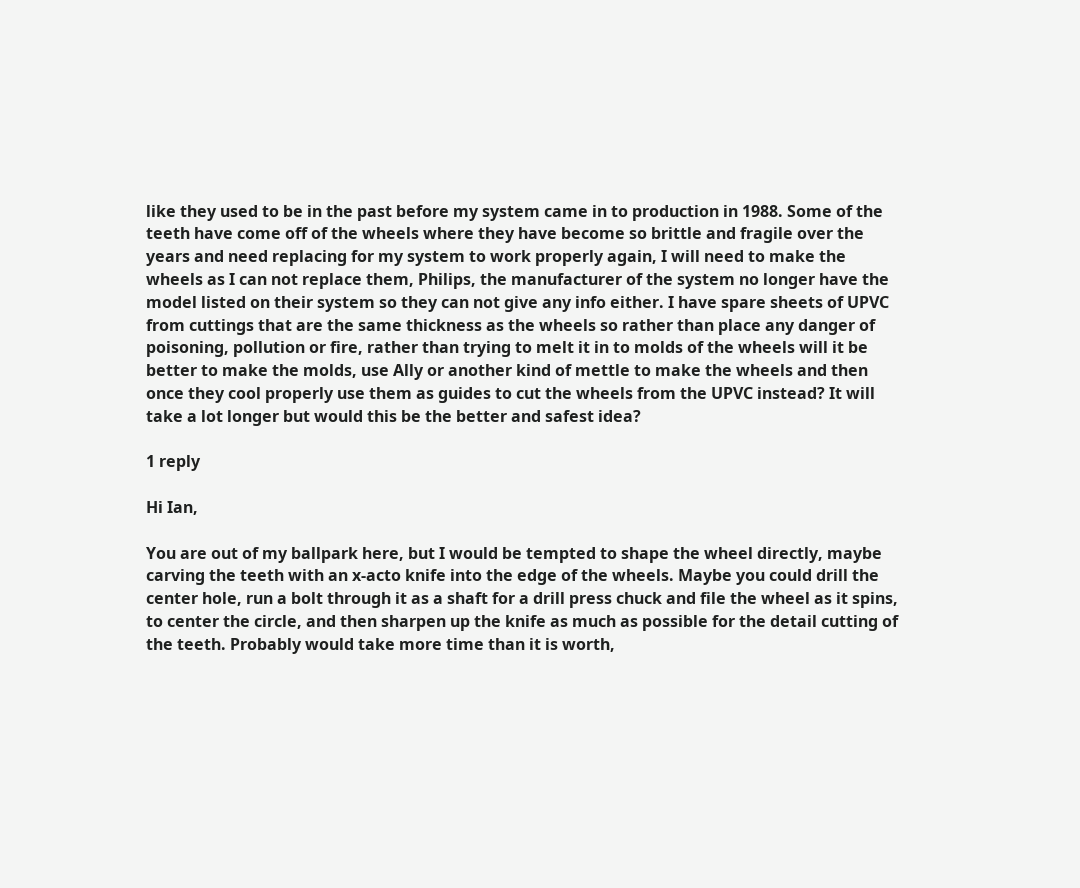like they used to be in the past before my system came in to production in 1988. Some of the teeth have come off of the wheels where they have become so brittle and fragile over the years and need replacing for my system to work properly again, I will need to make the wheels as I can not replace them, Philips, the manufacturer of the system no longer have the model listed on their system so they can not give any info either. I have spare sheets of UPVC from cuttings that are the same thickness as the wheels so rather than place any danger of poisoning, pollution or fire, rather than trying to melt it in to molds of the wheels will it be better to make the molds, use Ally or another kind of mettle to make the wheels and then once they cool properly use them as guides to cut the wheels from the UPVC instead? It will take a lot longer but would this be the better and safest idea?

1 reply

Hi Ian,

You are out of my ballpark here, but I would be tempted to shape the wheel directly, maybe carving the teeth with an x-acto knife into the edge of the wheels. Maybe you could drill the center hole, run a bolt through it as a shaft for a drill press chuck and file the wheel as it spins, to center the circle, and then sharpen up the knife as much as possible for the detail cutting of the teeth. Probably would take more time than it is worth,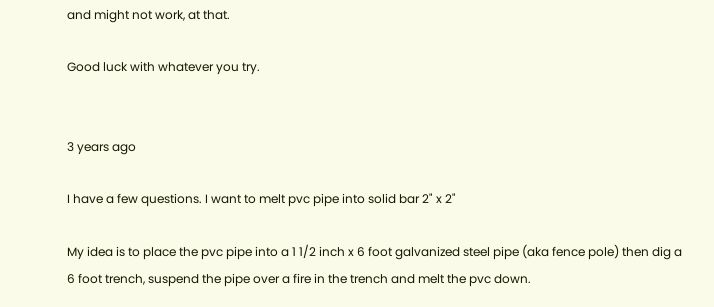and might not work, at that.

Good luck with whatever you try.


3 years ago

I have a few questions. I want to melt pvc pipe into solid bar 2" x 2"

My idea is to place the pvc pipe into a 1 1/2 inch x 6 foot galvanized steel pipe (aka fence pole) then dig a 6 foot trench, suspend the pipe over a fire in the trench and melt the pvc down.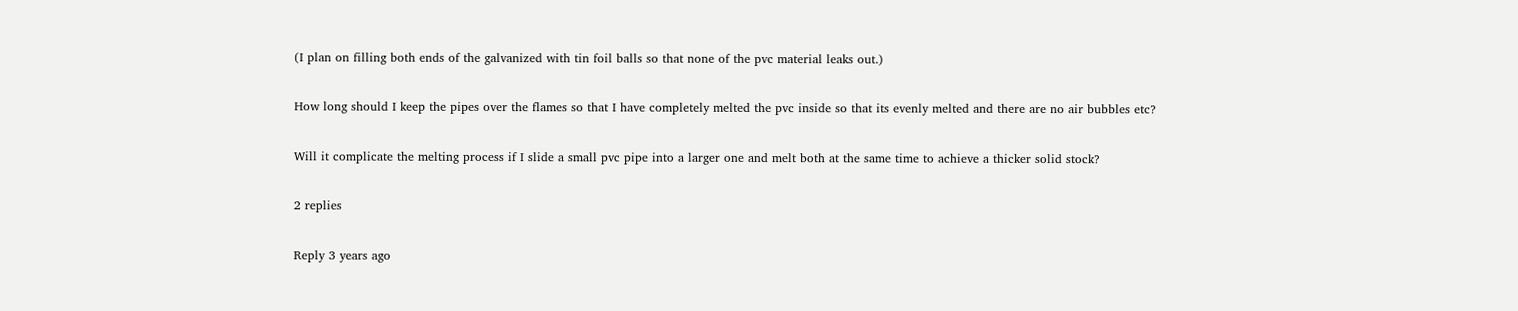(I plan on filling both ends of the galvanized with tin foil balls so that none of the pvc material leaks out.)

How long should I keep the pipes over the flames so that I have completely melted the pvc inside so that its evenly melted and there are no air bubbles etc?

Will it complicate the melting process if I slide a small pvc pipe into a larger one and melt both at the same time to achieve a thicker solid stock?

2 replies

Reply 3 years ago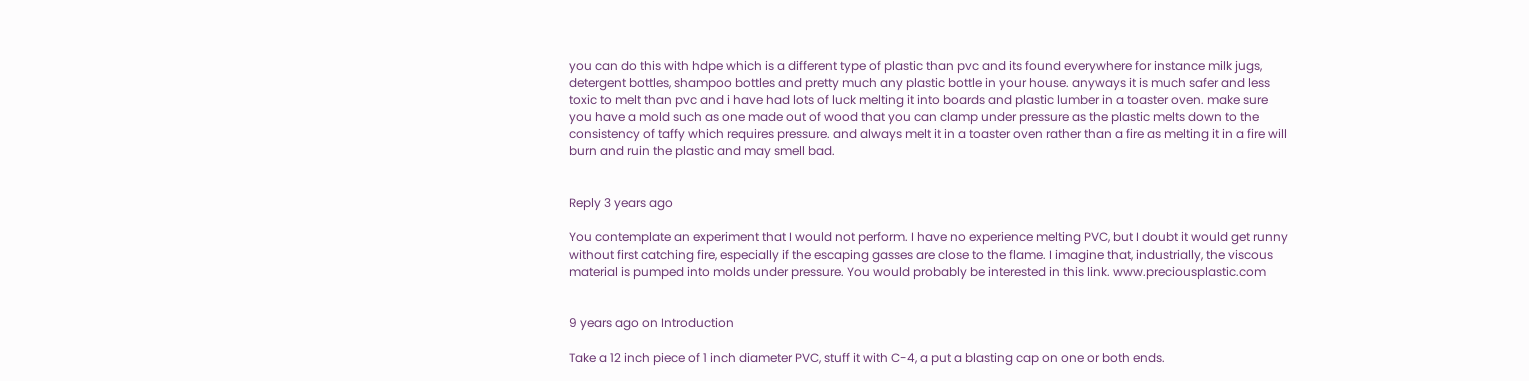you can do this with hdpe which is a different type of plastic than pvc and its found everywhere for instance milk jugs, detergent bottles, shampoo bottles and pretty much any plastic bottle in your house. anyways it is much safer and less toxic to melt than pvc and i have had lots of luck melting it into boards and plastic lumber in a toaster oven. make sure you have a mold such as one made out of wood that you can clamp under pressure as the plastic melts down to the consistency of taffy which requires pressure. and always melt it in a toaster oven rather than a fire as melting it in a fire will burn and ruin the plastic and may smell bad.


Reply 3 years ago

You contemplate an experiment that I would not perform. I have no experience melting PVC, but I doubt it would get runny without first catching fire, especially if the escaping gasses are close to the flame. I imagine that, industrially, the viscous material is pumped into molds under pressure. You would probably be interested in this link. www.preciousplastic.com


9 years ago on Introduction

Take a 12 inch piece of 1 inch diameter PVC, stuff it with C-4, a put a blasting cap on one or both ends.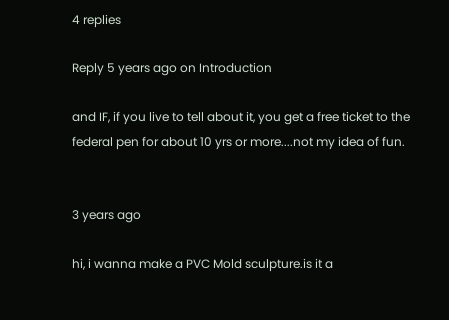4 replies

Reply 5 years ago on Introduction

and IF, if you live to tell about it, you get a free ticket to the federal pen for about 10 yrs or more....not my idea of fun.


3 years ago

hi, i wanna make a PVC Mold sculpture.is it a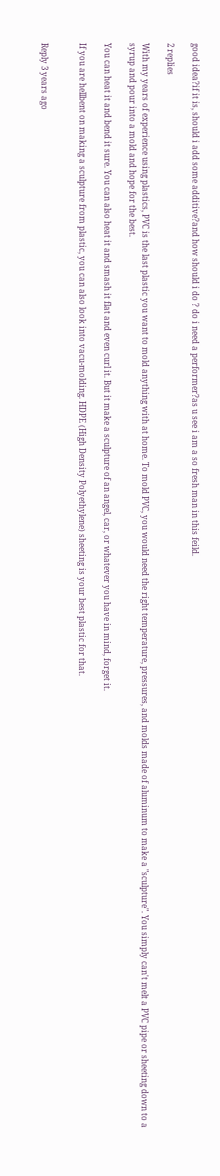good idea?if it is, should i add some additive?and how should i do ? do i need a performer?as u see i am a so fresh man in this feild.

2 replies

With my years of experience using plastics, PVC is the last plastic you want to mold anything with at home. To mold PVC, you would need the right temperature, pressures, and molds made of aluminum to make a "sculpture". You simply can't melt a PVC pipe or sheeting down to a syrup and pour into a mold and hope for the best.

You can heat it and bend it sure. You can also heat it and smash it flat and even curl it. But it make a sculpture of an angel, car, or whatever you have in mind, forget it.

If you are hellbent on making a sculpture from plastic, you can also look into vacu-molding. HDPE (High Density Polyethylene) sheeting is your best plastic for that.


Reply 3 years ago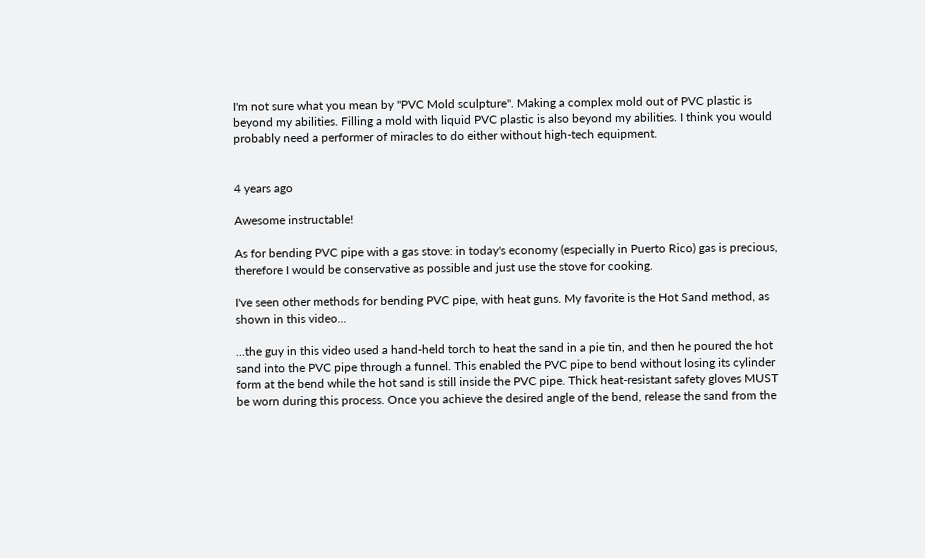I'm not sure what you mean by "PVC Mold sculpture". Making a complex mold out of PVC plastic is beyond my abilities. Filling a mold with liquid PVC plastic is also beyond my abilities. I think you would probably need a performer of miracles to do either without high-tech equipment.


4 years ago

Awesome instructable!

As for bending PVC pipe with a gas stove: in today's economy (especially in Puerto Rico) gas is precious, therefore I would be conservative as possible and just use the stove for cooking.

I've seen other methods for bending PVC pipe, with heat guns. My favorite is the Hot Sand method, as shown in this video...

...the guy in this video used a hand-held torch to heat the sand in a pie tin, and then he poured the hot sand into the PVC pipe through a funnel. This enabled the PVC pipe to bend without losing its cylinder form at the bend while the hot sand is still inside the PVC pipe. Thick heat-resistant safety gloves MUST be worn during this process. Once you achieve the desired angle of the bend, release the sand from the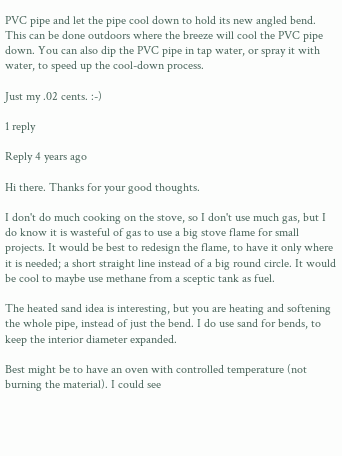PVC pipe and let the pipe cool down to hold its new angled bend. This can be done outdoors where the breeze will cool the PVC pipe down. You can also dip the PVC pipe in tap water, or spray it with water, to speed up the cool-down process.

Just my .02 cents. :-)

1 reply

Reply 4 years ago

Hi there. Thanks for your good thoughts.

I don't do much cooking on the stove, so I don't use much gas, but I do know it is wasteful of gas to use a big stove flame for small projects. It would be best to redesign the flame, to have it only where it is needed; a short straight line instead of a big round circle. It would be cool to maybe use methane from a sceptic tank as fuel.

The heated sand idea is interesting, but you are heating and softening the whole pipe, instead of just the bend. I do use sand for bends, to keep the interior diameter expanded.

Best might be to have an oven with controlled temperature (not burning the material). I could see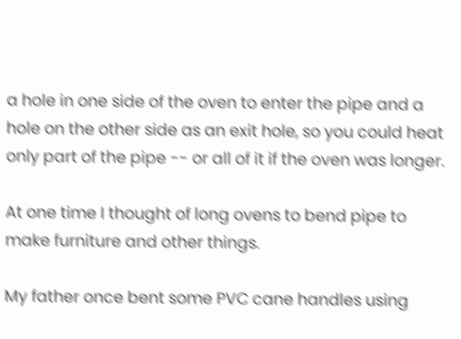a hole in one side of the oven to enter the pipe and a hole on the other side as an exit hole, so you could heat only part of the pipe -- or all of it if the oven was longer.

At one time I thought of long ovens to bend pipe to make furniture and other things.

My father once bent some PVC cane handles using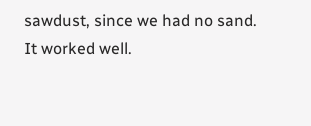sawdust, since we had no sand. It worked well.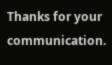Thanks for your communication.